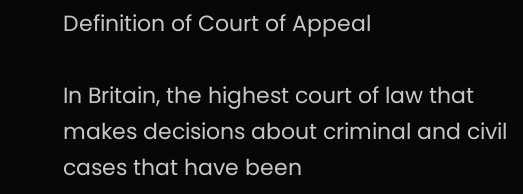Definition of Court of Appeal

In Britain, the highest court of law that makes decisions about criminal and civil cases that have been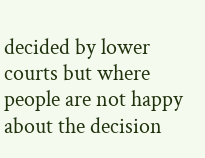decided by lower courts but where people are not happy about the decision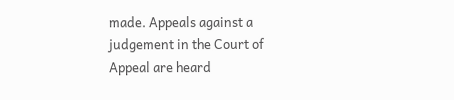made. Appeals against a judgement in the Court of Appeal are heard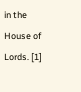in the House of Lords. [1]